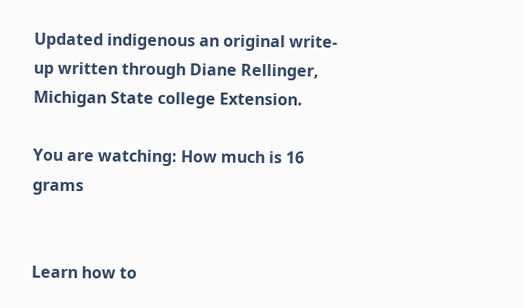Updated indigenous an original write-up written through Diane Rellinger, Michigan State college Extension.

You are watching: How much is 16 grams


Learn how to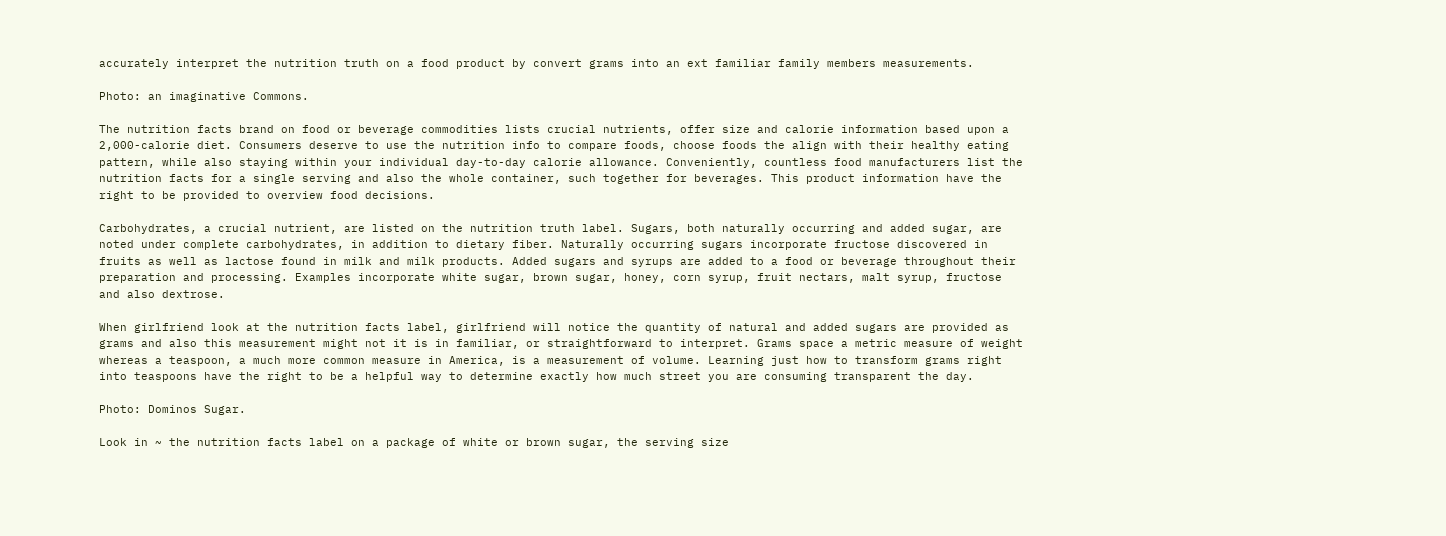accurately interpret the nutrition truth on a food product by convert grams into an ext familiar family members measurements.

Photo: an imaginative Commons.

The nutrition facts brand on food or beverage commodities lists crucial nutrients, offer size and calorie information based upon a 2,000-calorie diet. Consumers deserve to use the nutrition info to compare foods, choose foods the align with their healthy eating pattern, while also staying within your individual day-to-day calorie allowance. Conveniently, countless food manufacturers list the nutrition facts for a single serving and also the whole container, such together for beverages. This product information have the right to be provided to overview food decisions.

Carbohydrates, a crucial nutrient, are listed on the nutrition truth label. Sugars, both naturally occurring and added sugar, are noted under complete carbohydrates, in addition to dietary fiber. Naturally occurring sugars incorporate fructose discovered in fruits as well as lactose found in milk and milk products. Added sugars and syrups are added to a food or beverage throughout their preparation and processing. Examples incorporate white sugar, brown sugar, honey, corn syrup, fruit nectars, malt syrup, fructose and also dextrose.

When girlfriend look at the nutrition facts label, girlfriend will notice the quantity of natural and added sugars are provided as grams and also this measurement might not it is in familiar, or straightforward to interpret. Grams space a metric measure of weight whereas a teaspoon, a much more common measure in America, is a measurement of volume. Learning just how to transform grams right into teaspoons have the right to be a helpful way to determine exactly how much street you are consuming transparent the day.

Photo: Dominos Sugar.

Look in ~ the nutrition facts label on a package of white or brown sugar, the serving size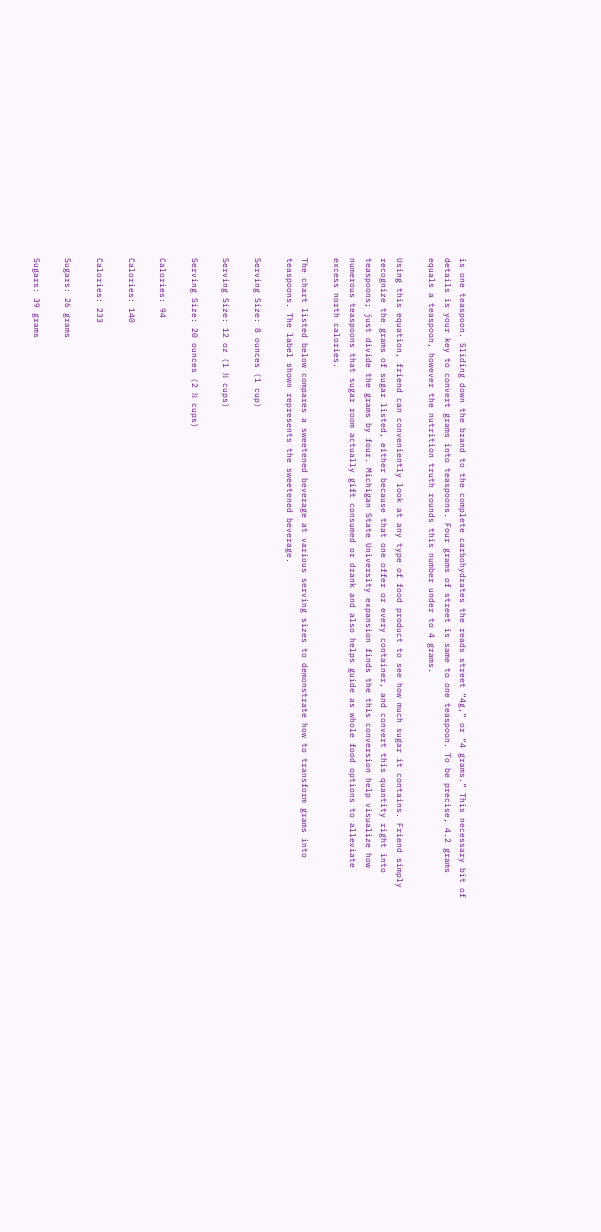is one teaspoon. Sliding down the brand to the complete carbohydrates the reads street “4g,” or “4 grams.” This necessary bit of details is your key to convert grams into teaspoons. Four grams of street is same to one teaspoon. To be precise, 4.2 grams equals a teaspoon, however the nutrition truth rounds this number under to 4 grams.

Using this equation, friend can conveniently look at any type of food product to see how much sugar it contains. Friend simply recognize the grams of sugar listed, either because that one offer or every container, and convert this quantity right into teaspoons; just divide the grams by four. Michigan State University expansion finds the this conversion help visualize how numerous teaspoons that sugar room actually gift consumed or drank and also helps guide as whole food options to alleviate excess north calories.

The chart listed below compares a sweetened beverage at various serving sizes to demonstrate how to transform grams into teaspoons. The label shown represents the sweetened beverage.

Serving Size: 8 ounces (1 cup)

Serving Size: 12 oz (1 ½ cups)

Serving Size: 20 ounces (2 ½ cups)

Calories: 94

Calories: 140

Calories: 233

Sugars: 26 grams

Sugars: 39 grams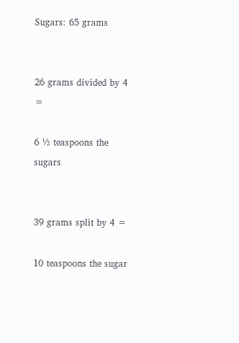Sugars: 65 grams


26 grams divided by 4 =

6 ½ teaspoons the sugars


39 grams split by 4 =

10 teaspoons the sugar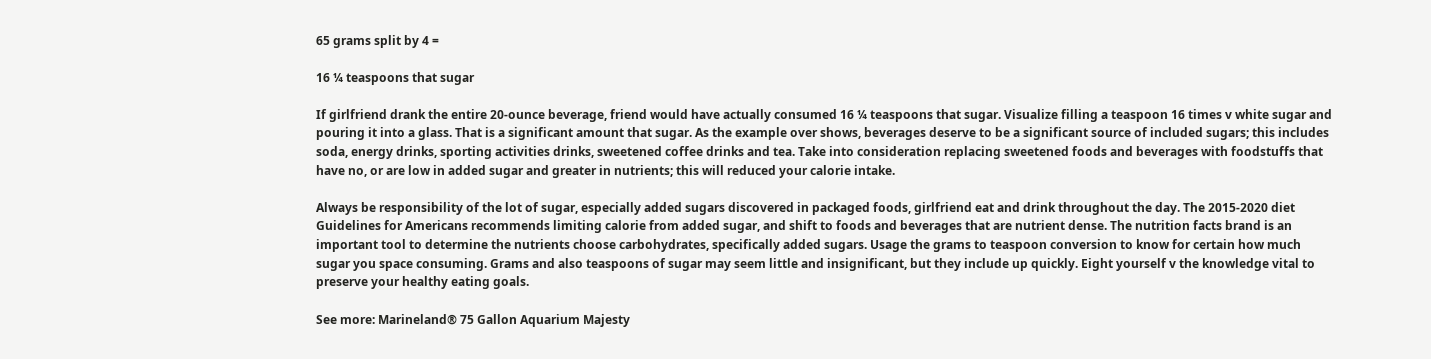65 grams split by 4 =

16 ¼ teaspoons that sugar

If girlfriend drank the entire 20-ounce beverage, friend would have actually consumed 16 ¼ teaspoons that sugar. Visualize filling a teaspoon 16 times v white sugar and pouring it into a glass. That is a significant amount that sugar. As the example over shows, beverages deserve to be a significant source of included sugars; this includes soda, energy drinks, sporting activities drinks, sweetened coffee drinks and tea. Take into consideration replacing sweetened foods and beverages with foodstuffs that have no, or are low in added sugar and greater in nutrients; this will reduced your calorie intake.

Always be responsibility of the lot of sugar, especially added sugars discovered in packaged foods, girlfriend eat and drink throughout the day. The 2015-2020 diet Guidelines for Americans recommends limiting calorie from added sugar, and shift to foods and beverages that are nutrient dense. The nutrition facts brand is an important tool to determine the nutrients choose carbohydrates, specifically added sugars. Usage the grams to teaspoon conversion to know for certain how much sugar you space consuming. Grams and also teaspoons of sugar may seem little and insignificant, but they include up quickly. Eight yourself v the knowledge vital to preserve your healthy eating goals.

See more: Marineland® 75 Gallon Aquarium Majesty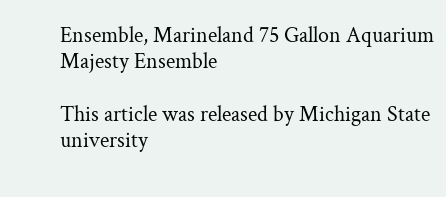Ensemble, Marineland 75 Gallon Aquarium Majesty Ensemble

This article was released by Michigan State university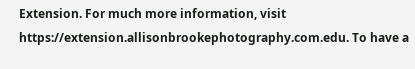Extension. For much more information, visit https://extension.allisonbrookephotography.com.edu. To have a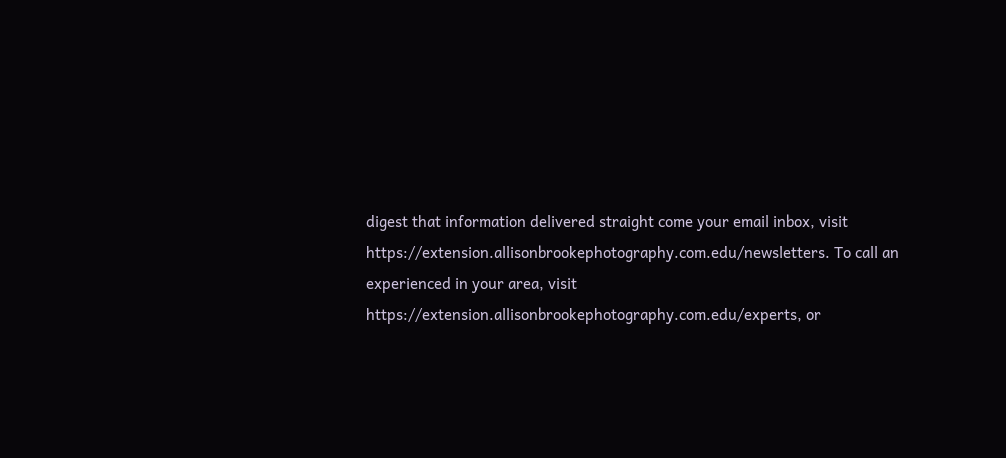digest that information delivered straight come your email inbox, visit https://extension.allisonbrookephotography.com.edu/newsletters. To call an experienced in your area, visit https://extension.allisonbrookephotography.com.edu/experts, or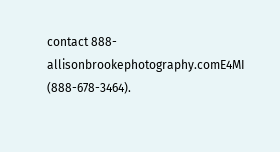contact 888-allisonbrookephotography.comE4MI (888-678-3464).